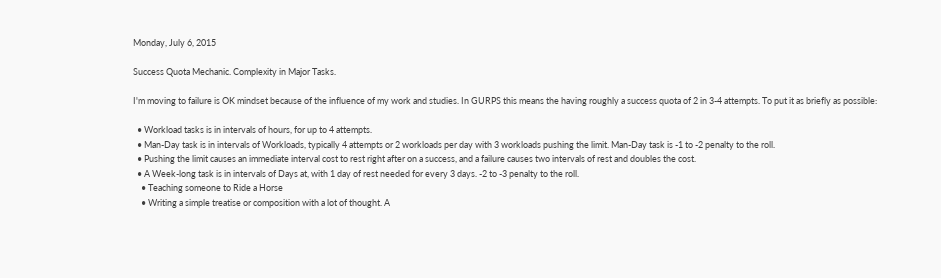Monday, July 6, 2015

Success Quota Mechanic. Complexity in Major Tasks.

I'm moving to failure is OK mindset because of the influence of my work and studies. In GURPS this means the having roughly a success quota of 2 in 3-4 attempts. To put it as briefly as possible:

  • Workload tasks is in intervals of hours, for up to 4 attempts.
  • Man-Day task is in intervals of Workloads, typically 4 attempts or 2 workloads per day with 3 workloads pushing the limit. Man-Day task is -1 to -2 penalty to the roll.
  • Pushing the limit causes an immediate interval cost to rest right after on a success, and a failure causes two intervals of rest and doubles the cost.
  • A Week-long task is in intervals of Days at, with 1 day of rest needed for every 3 days. -2 to -3 penalty to the roll.
    • Teaching someone to Ride a Horse
    • Writing a simple treatise or composition with a lot of thought. A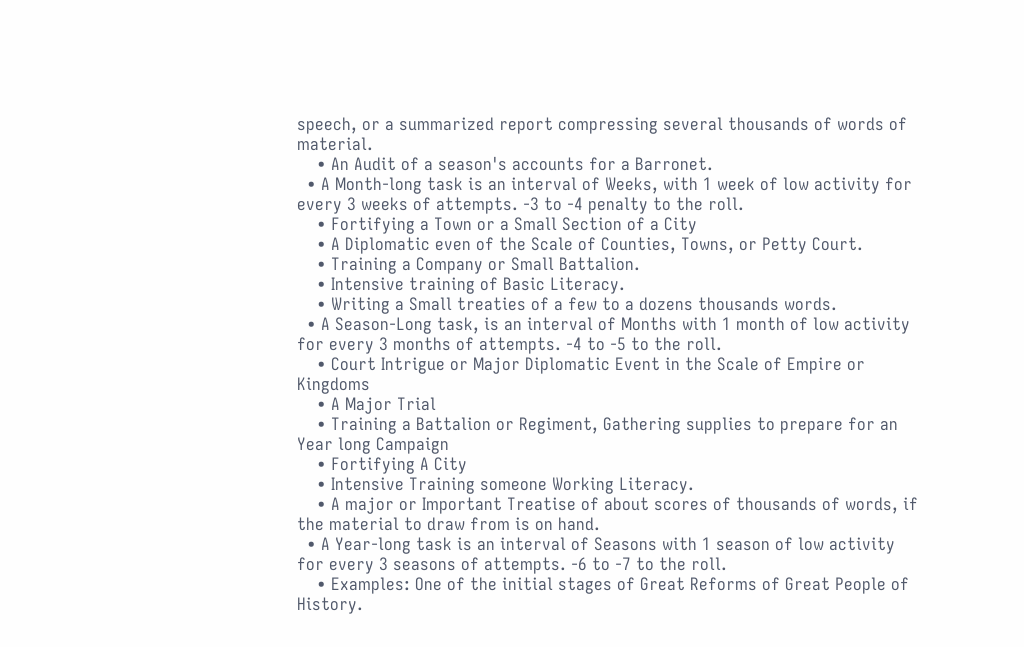speech, or a summarized report compressing several thousands of words of material.
    • An Audit of a season's accounts for a Barronet.
  • A Month-long task is an interval of Weeks, with 1 week of low activity for every 3 weeks of attempts. -3 to -4 penalty to the roll.
    • Fortifying a Town or a Small Section of a City
    • A Diplomatic even of the Scale of Counties, Towns, or Petty Court.
    • Training a Company or Small Battalion.
    • Intensive training of Basic Literacy.
    • Writing a Small treaties of a few to a dozens thousands words.
  • A Season-Long task, is an interval of Months with 1 month of low activity for every 3 months of attempts. -4 to -5 to the roll.
    • Court Intrigue or Major Diplomatic Event in the Scale of Empire or Kingdoms
    • A Major Trial
    • Training a Battalion or Regiment, Gathering supplies to prepare for an Year long Campaign
    • Fortifying A City
    • Intensive Training someone Working Literacy.
    • A major or Important Treatise of about scores of thousands of words, if the material to draw from is on hand.
  • A Year-long task is an interval of Seasons with 1 season of low activity for every 3 seasons of attempts. -6 to -7 to the roll.
    • Examples: One of the initial stages of Great Reforms of Great People of History.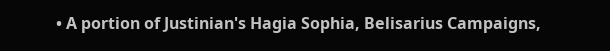• A portion of Justinian's Hagia Sophia, Belisarius Campaigns,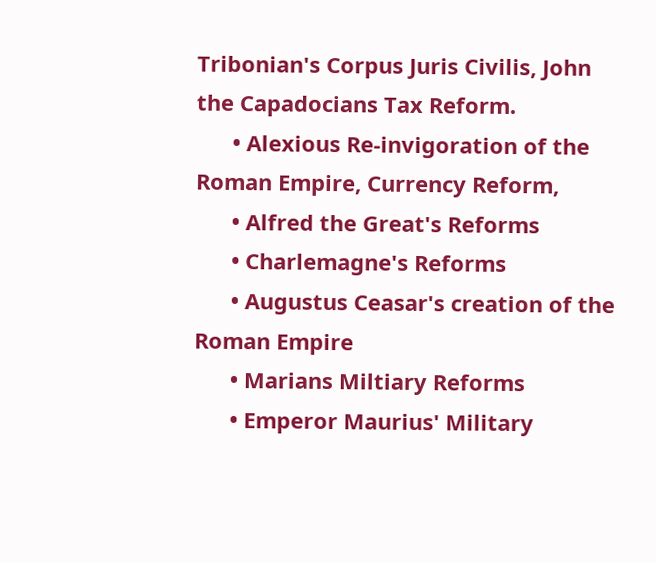Tribonian's Corpus Juris Civilis, John the Capadocians Tax Reform.
      • Alexious Re-invigoration of the Roman Empire, Currency Reform,
      • Alfred the Great's Reforms
      • Charlemagne's Reforms
      • Augustus Ceasar's creation of the Roman Empire
      • Marians Miltiary Reforms
      • Emperor Maurius' Military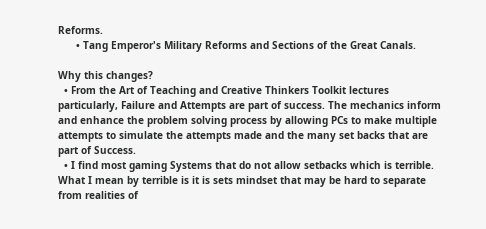Reforms.
      • Tang Emperor's Military Reforms and Sections of the Great Canals.

Why this changes?
  • From the Art of Teaching and Creative Thinkers Toolkit lectures particularly, Failure and Attempts are part of success. The mechanics inform and enhance the problem solving process by allowing PCs to make multiple attempts to simulate the attempts made and the many set backs that are part of Success.
  • I find most gaming Systems that do not allow setbacks which is terrible. What I mean by terrible is it is sets mindset that may be hard to separate from realities of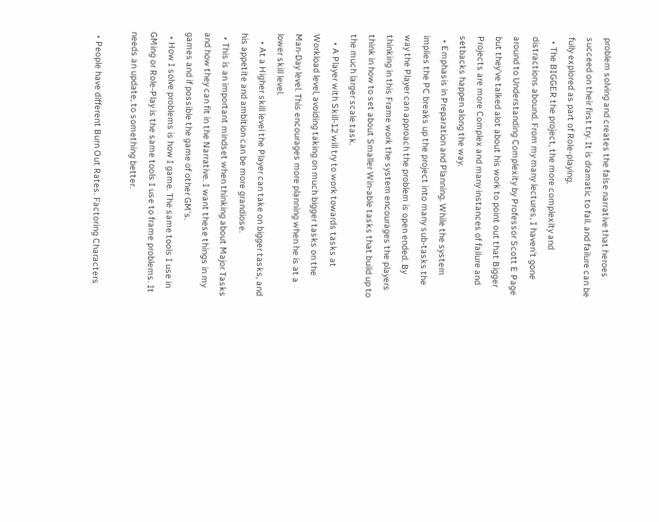problem solving and creates the false narrative that heroes succeed on their first try. It is dramatic to fail. and failure can be fully explored as part of Role-playing.
  • The BIGGER the project, the more complexity and distractions abound. From my many lectures, I haven't gone around to Understanding Complexity by Professor Scott E Page but they've talked alot about his work to point out that Bigger Projects are more Complex and many instances of failure and setbacks happen along the way.
  • Emphasis in Preparation and Planning. While the system implies the PC breaks up the project into many sub-tasks the way the Player can approach the problem is open ended. By thinking in this Frame work the system encourages the players think in how to set about Smaller Win-able tasks that build up to the much larger scale task.
    • A Player with Skill-12 will try to work towards tasks at Workload level, avoiding taking on much bigger tasks on the Man-Day level. This encourages more planning when he is at a lower skill level.
    • At a Higher skill level the Player can take on bigger tasks, and his appetite and ambition can be more grandiose.
  • This is an important mindset when thinking about Major Tasks and how they can fit in the Narrative. I want these things in my games and if possible the game of other GM's.
  • How I solve problems is how I game. The same tools I use in GMing or Role-Play is the same tools I use to frame problems. It needs an update, to something better.

  • People have different Burn Out Rates. Factoring Characters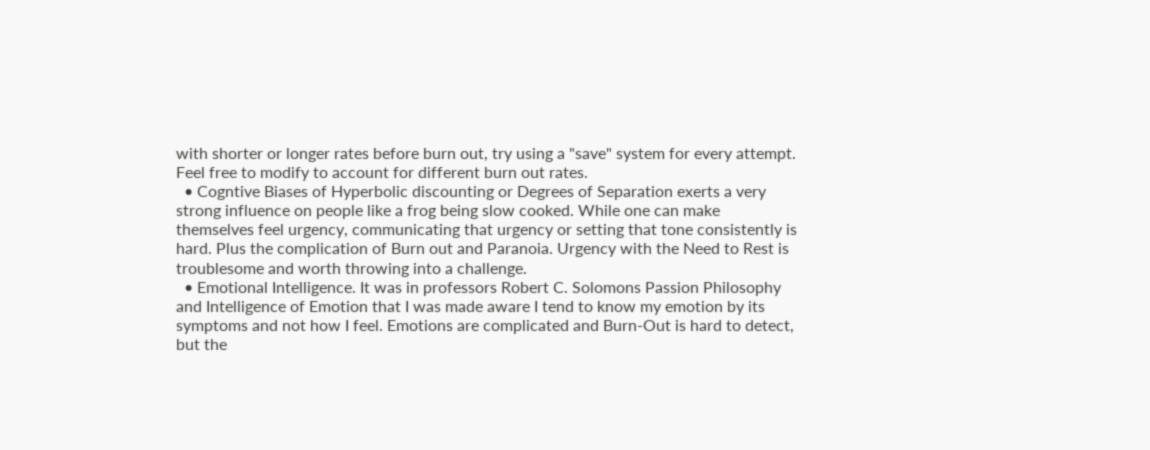with shorter or longer rates before burn out, try using a "save" system for every attempt. Feel free to modify to account for different burn out rates.
  • Cogntive Biases of Hyperbolic discounting or Degrees of Separation exerts a very strong influence on people like a frog being slow cooked. While one can make themselves feel urgency, communicating that urgency or setting that tone consistently is hard. Plus the complication of Burn out and Paranoia. Urgency with the Need to Rest is troublesome and worth throwing into a challenge.
  • Emotional Intelligence. It was in professors Robert C. Solomons Passion Philosophy and Intelligence of Emotion that I was made aware I tend to know my emotion by its symptoms and not how I feel. Emotions are complicated and Burn-Out is hard to detect, but the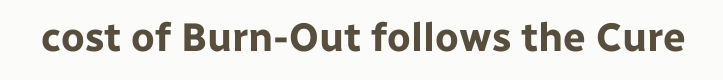cost of Burn-Out follows the Cure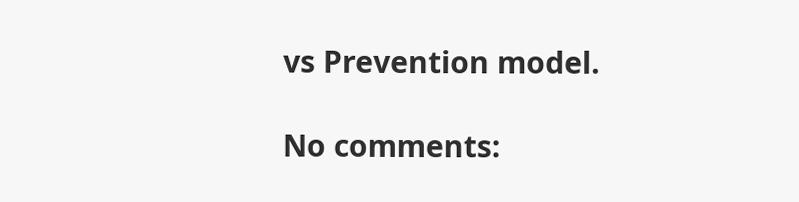vs Prevention model.

No comments: